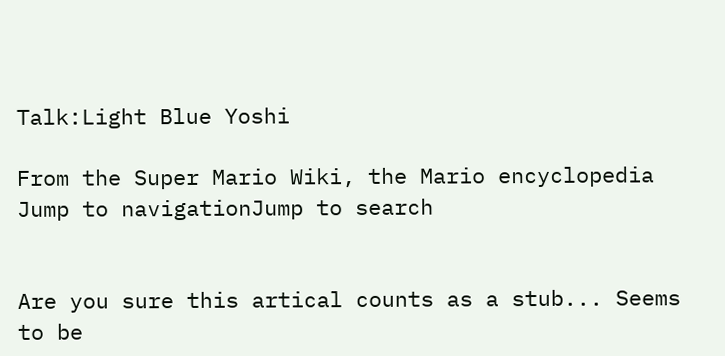Talk:Light Blue Yoshi

From the Super Mario Wiki, the Mario encyclopedia
Jump to navigationJump to search


Are you sure this artical counts as a stub... Seems to be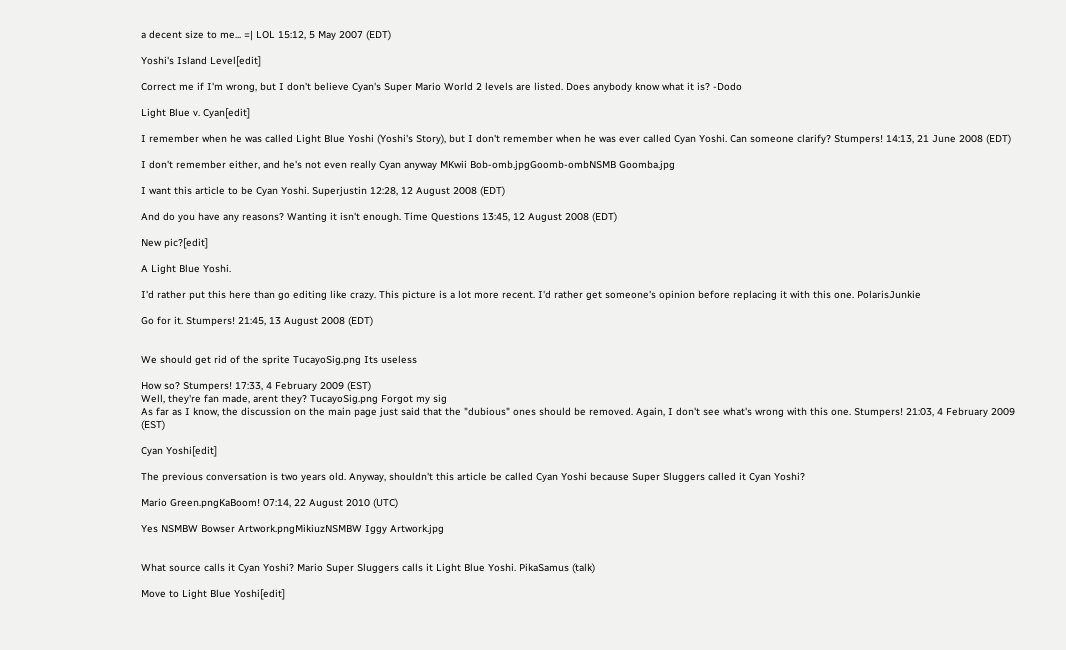a decent size to me... =| LOL 15:12, 5 May 2007 (EDT)

Yoshi's Island Level[edit]

Correct me if I'm wrong, but I don't believe Cyan's Super Mario World 2 levels are listed. Does anybody know what it is? -Dodo

Light Blue v. Cyan[edit]

I remember when he was called Light Blue Yoshi (Yoshi's Story), but I don't remember when he was ever called Cyan Yoshi. Can someone clarify? Stumpers! 14:13, 21 June 2008 (EDT)

I don't remember either, and he's not even really Cyan anyway MKwii Bob-omb.jpgGoomb-ombNSMB Goomba.jpg

I want this article to be Cyan Yoshi. Superjustin 12:28, 12 August 2008 (EDT)

And do you have any reasons? Wanting it isn't enough. Time Questions 13:45, 12 August 2008 (EDT)

New pic?[edit]

A Light Blue Yoshi.

I'd rather put this here than go editing like crazy. This picture is a lot more recent. I'd rather get someone's opinion before replacing it with this one. PolarisJunkie

Go for it. Stumpers! 21:45, 13 August 2008 (EDT)


We should get rid of the sprite TucayoSig.png Its useless

How so? Stumpers! 17:33, 4 February 2009 (EST)
Well, they're fan made, arent they? TucayoSig.png Forgot my sig
As far as I know, the discussion on the main page just said that the "dubious" ones should be removed. Again, I don't see what's wrong with this one. Stumpers! 21:03, 4 February 2009 (EST)

Cyan Yoshi[edit]

The previous conversation is two years old. Anyway, shouldn't this article be called Cyan Yoshi because Super Sluggers called it Cyan Yoshi?

Mario Green.pngKaBoom! 07:14, 22 August 2010 (UTC)

Yes NSMBW Bowser Artwork.pngMikiuzNSMBW Iggy Artwork.jpg


What source calls it Cyan Yoshi? Mario Super Sluggers calls it Light Blue Yoshi. PikaSamus (talk)

Move to Light Blue Yoshi[edit]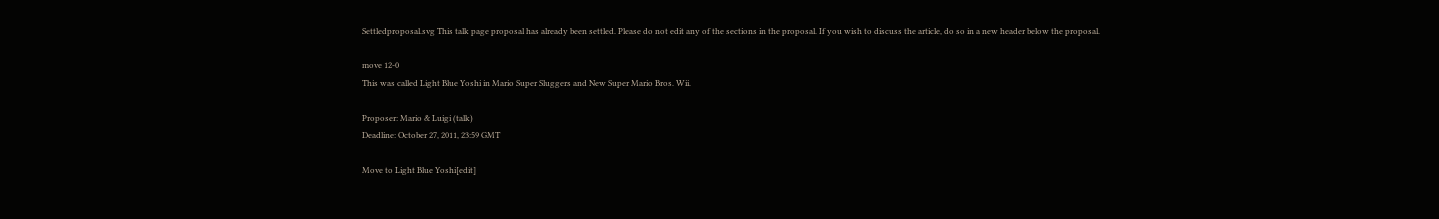Settledproposal.svg This talk page proposal has already been settled. Please do not edit any of the sections in the proposal. If you wish to discuss the article, do so in a new header below the proposal.

move 12-0
This was called Light Blue Yoshi in Mario Super Sluggers and New Super Mario Bros. Wii.

Proposer: Mario & Luigi (talk)
Deadline: October 27, 2011, 23:59 GMT

Move to Light Blue Yoshi[edit]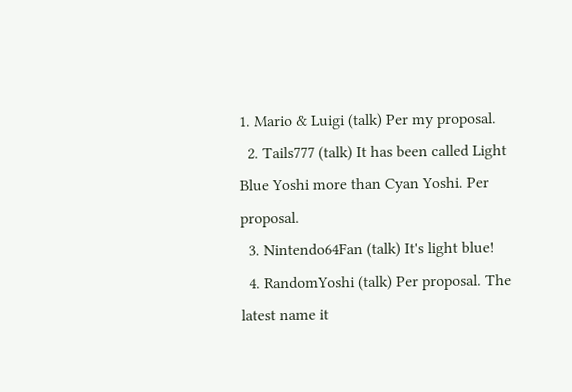1. Mario & Luigi (talk) Per my proposal.
  2. Tails777 (talk) It has been called Light Blue Yoshi more than Cyan Yoshi. Per proposal.
  3. Nintendo64Fan (talk) It's light blue!
  4. RandomYoshi (talk) Per proposal. The latest name it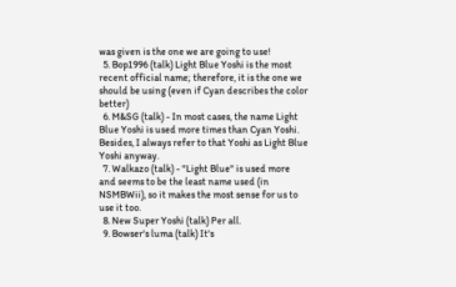was given is the one we are going to use!
  5. Bop1996 (talk) Light Blue Yoshi is the most recent official name; therefore, it is the one we should be using (even if Cyan describes the color better)
  6. M&SG (talk) - In most cases, the name Light Blue Yoshi is used more times than Cyan Yoshi. Besides, I always refer to that Yoshi as Light Blue Yoshi anyway.
  7. Walkazo (talk) - "Light Blue" is used more and seems to be the least name used (in NSMBWii), so it makes the most sense for us to use it too.
  8. New Super Yoshi (talk) Per all.
  9. Bowser's luma (talk) It's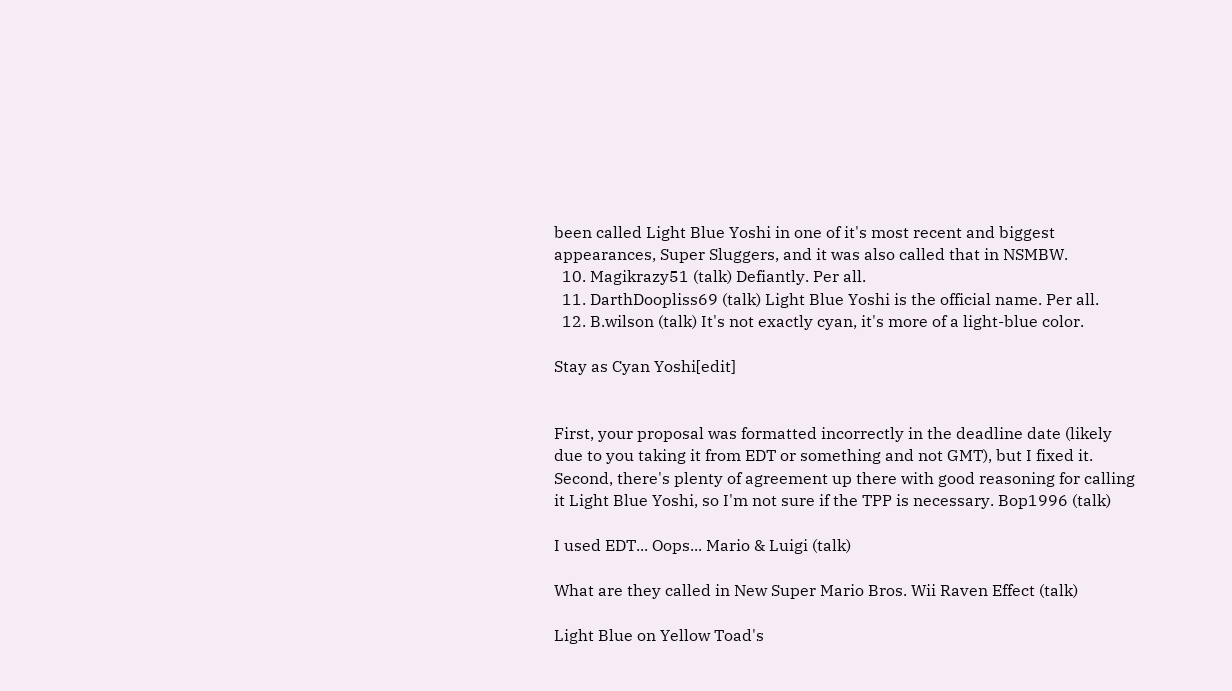been called Light Blue Yoshi in one of it's most recent and biggest appearances, Super Sluggers, and it was also called that in NSMBW.
  10. Magikrazy51 (talk) Defiantly. Per all.
  11. DarthDoopliss69 (talk) Light Blue Yoshi is the official name. Per all.
  12. B.wilson (talk) It's not exactly cyan, it's more of a light-blue color.

Stay as Cyan Yoshi[edit]


First, your proposal was formatted incorrectly in the deadline date (likely due to you taking it from EDT or something and not GMT), but I fixed it. Second, there's plenty of agreement up there with good reasoning for calling it Light Blue Yoshi, so I'm not sure if the TPP is necessary. Bop1996 (talk)

I used EDT... Oops... Mario & Luigi (talk)

What are they called in New Super Mario Bros. Wii Raven Effect (talk)

Light Blue on Yellow Toad's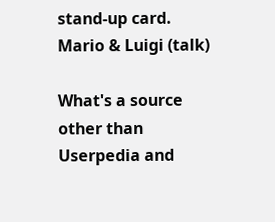stand-up card. Mario & Luigi (talk)

What's a source other than Userpedia and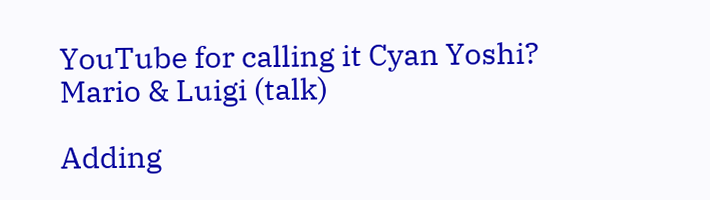YouTube for calling it Cyan Yoshi? Mario & Luigi (talk)

Adding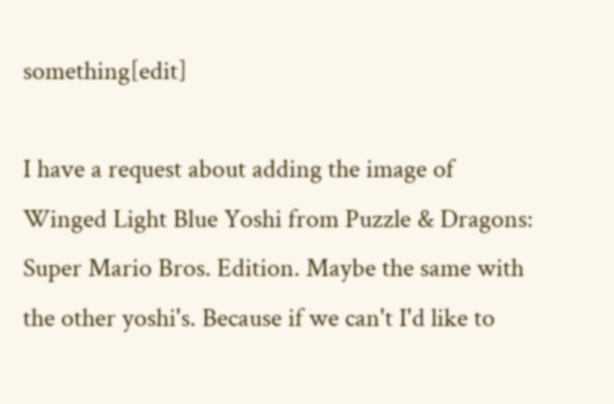something[edit]

I have a request about adding the image of Winged Light Blue Yoshi from Puzzle & Dragons: Super Mario Bros. Edition. Maybe the same with the other yoshi's. Because if we can't I'd like to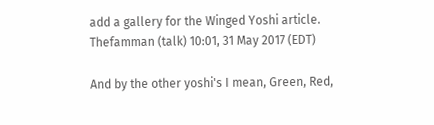add a gallery for the Winged Yoshi article. Thefamman (talk) 10:01, 31 May 2017 (EDT)

And by the other yoshi's I mean, Green, Red,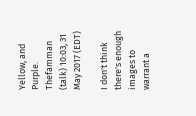Yellow, and Purple. Thefamman (talk) 10:03, 31 May 2017 (EDT)

I don't think there's enough images to warrant a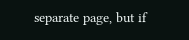separate page, but if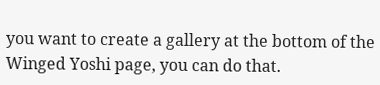you want to create a gallery at the bottom of the Winged Yoshi page, you can do that.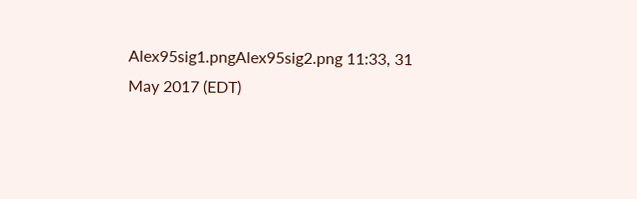Alex95sig1.pngAlex95sig2.png 11:33, 31 May 2017 (EDT)